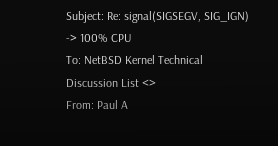Subject: Re: signal(SIGSEGV, SIG_IGN) -> 100% CPU
To: NetBSD Kernel Technical Discussion List <>
From: Paul A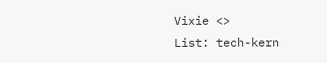Vixie <>
List: tech-kern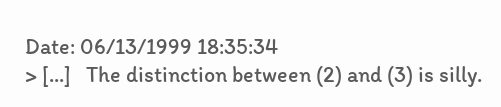Date: 06/13/1999 18:35:34
> [...]   The distinction between (2) and (3) is silly.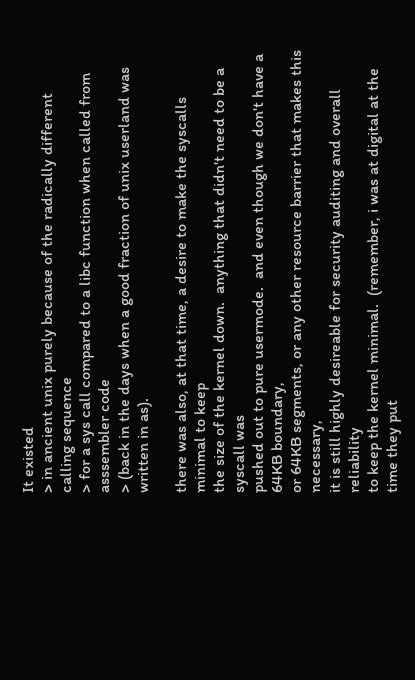It existed
> in ancient unix purely because of the radically different calling sequence
> for a sys call compared to a libc function when called from asssembler code
> (back in the days when a good fraction of unix userland was written in as).

there was also, at that time, a desire to make the syscalls minimal to keep
the size of the kernel down.  anything that didn't need to be a syscall was
pushed out to pure usermode.  and even though we don't have a 64KB boundary,
or 64KB segments, or any other resource barrier that makes this necessary,
it is still highly desireable for security auditing and overall reliability
to keep the kernel minimal.  (remember, i was at digital at the time they put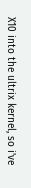X10 into the ultrix kernel, so i've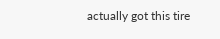actually got this tire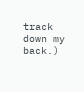track down my back.)